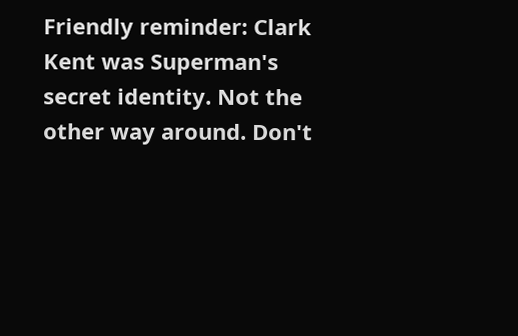Friendly reminder: Clark Kent was Superman's secret identity. Not the other way around. Don't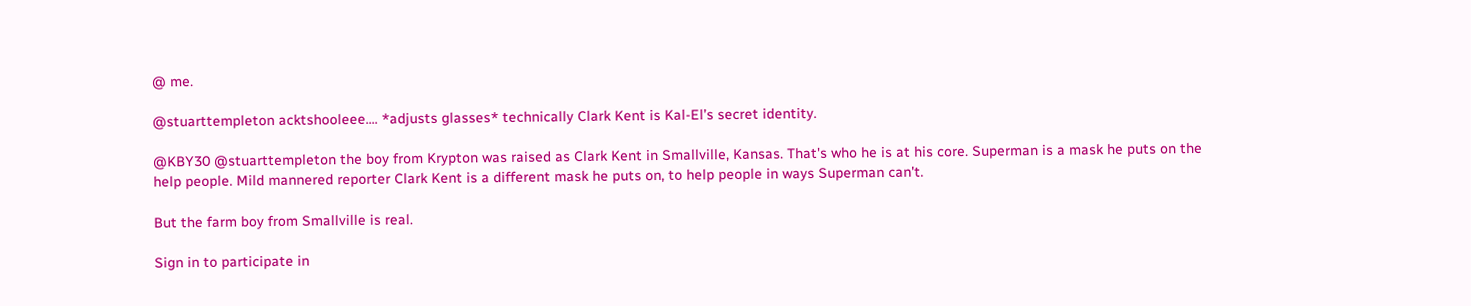@ me.

@stuarttempleton acktshooleee.... *adjusts glasses* technically Clark Kent is Kal-El’s secret identity.

@KBY30 @stuarttempleton the boy from Krypton was raised as Clark Kent in Smallville, Kansas. That's who he is at his core. Superman is a mask he puts on the help people. Mild mannered reporter Clark Kent is a different mask he puts on, to help people in ways Superman can't.

But the farm boy from Smallville is real.

Sign in to participate in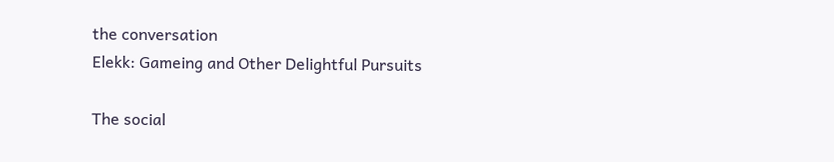the conversation
Elekk: Gameing and Other Delightful Pursuits

The social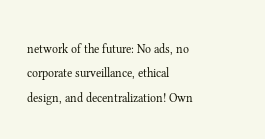network of the future: No ads, no corporate surveillance, ethical design, and decentralization! Own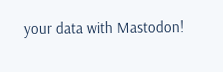your data with Mastodon!